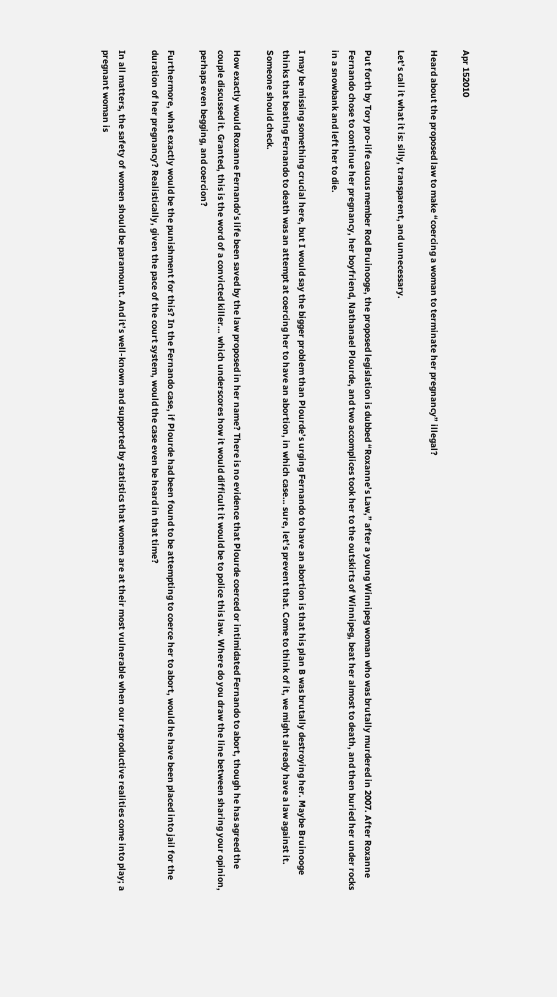Apr 152010

Heard about the proposed law to make “coercing a woman to terminate her pregnancy” illegal?

Let’s call it what it is: silly, transparent, and unnecessary.

Put forth by Tory pro-life caucus member Rod Bruinooge, the proposed legislation is dubbed “Roxanne’s Law,” after a young Winnipeg woman who was brutally murdered in 2007. After Roxanne Fernando chose to continue her pregnancy, her boyfriend, Nathanael Plourde, and two accomplices took her to the outskirts of Winnipeg, beat her almost to death, and then buried her under rocks in a snowbank and left her to die.

I may be missing something crucial here, but I would say the bigger problem than Plourde’s urging Fernando to have an abortion is that his plan B was brutally destroying her. Maybe Bruinooge thinks that beating Fernando to death was an attempt at coercing her to have an abortion, in which case… sure, let’s prevent that. Come to think of it, we might already have a law against it. Someone should check.

How exactly would Roxanne Fernando’s life been saved by the law proposed in her name? There is no evidence that Plourde coerced or intimidated Fernando to abort, though he has agreed the couple discussed it. Granted, this is the word of a convicted killer… which underscores how it would difficult it would be to police this law. Where do you draw the line between sharing your opinion, perhaps even begging, and coercion?

Furthermore, what exactly would be the punishment for this? In the Fernando case, if Plourde had been found to be attempting to coerce her to abort, would he have been placed into jail for the duration of her pregnancy? Realistically, given the pace of the court system, would the case even be heard in that time?

In all matters, the safety of women should be paramount. And it’s well-known and supported by statistics that women are at their most vulnerable when our reproductive realities come into play; a pregnant woman is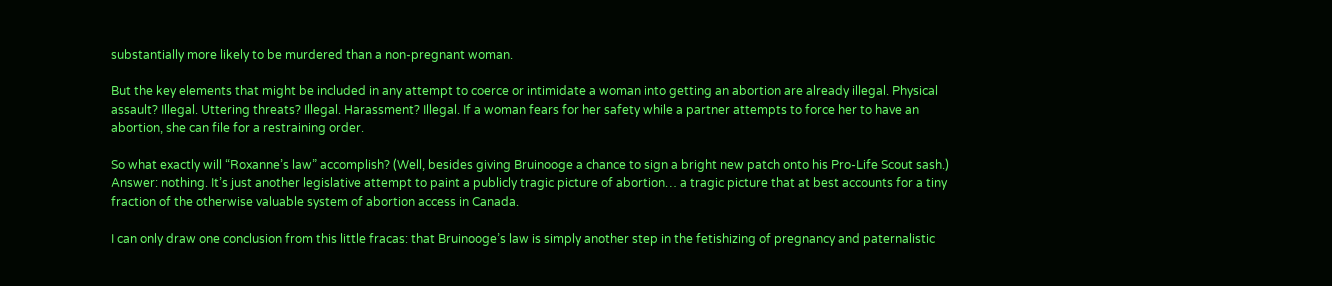substantially more likely to be murdered than a non-pregnant woman.

But the key elements that might be included in any attempt to coerce or intimidate a woman into getting an abortion are already illegal. Physical assault? Illegal. Uttering threats? Illegal. Harassment? Illegal. If a woman fears for her safety while a partner attempts to force her to have an abortion, she can file for a restraining order.

So what exactly will “Roxanne’s law” accomplish? (Well, besides giving Bruinooge a chance to sign a bright new patch onto his Pro-Life Scout sash.) Answer: nothing. It’s just another legislative attempt to paint a publicly tragic picture of abortion… a tragic picture that at best accounts for a tiny fraction of the otherwise valuable system of abortion access in Canada.

I can only draw one conclusion from this little fracas: that Bruinooge’s law is simply another step in the fetishizing of pregnancy and paternalistic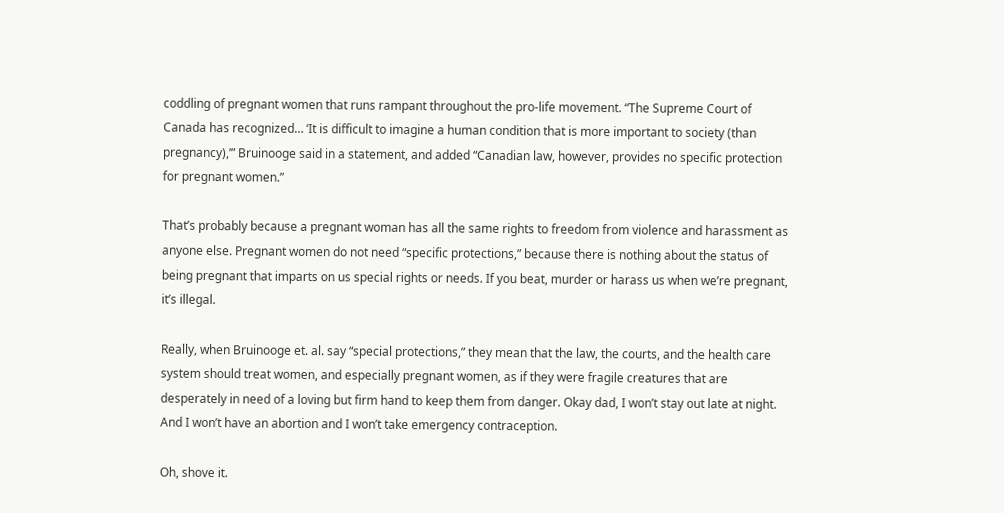coddling of pregnant women that runs rampant throughout the pro-life movement. “The Supreme Court of Canada has recognized… ‘It is difficult to imagine a human condition that is more important to society (than pregnancy),’” Bruinooge said in a statement, and added “Canadian law, however, provides no specific protection for pregnant women.”

That’s probably because a pregnant woman has all the same rights to freedom from violence and harassment as anyone else. Pregnant women do not need “specific protections,” because there is nothing about the status of being pregnant that imparts on us special rights or needs. If you beat, murder or harass us when we’re pregnant, it’s illegal.

Really, when Bruinooge et. al. say “special protections,” they mean that the law, the courts, and the health care system should treat women, and especially pregnant women, as if they were fragile creatures that are desperately in need of a loving but firm hand to keep them from danger. Okay dad, I won’t stay out late at night. And I won’t have an abortion and I won’t take emergency contraception.

Oh, shove it.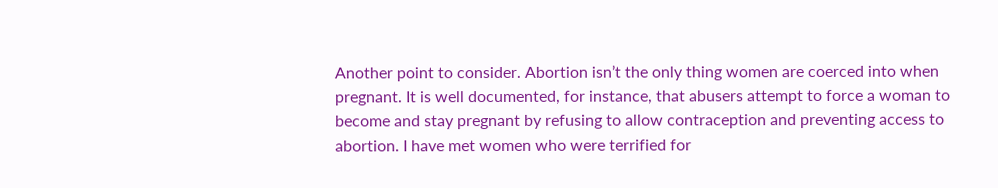Another point to consider. Abortion isn’t the only thing women are coerced into when pregnant. It is well documented, for instance, that abusers attempt to force a woman to become and stay pregnant by refusing to allow contraception and preventing access to abortion. I have met women who were terrified for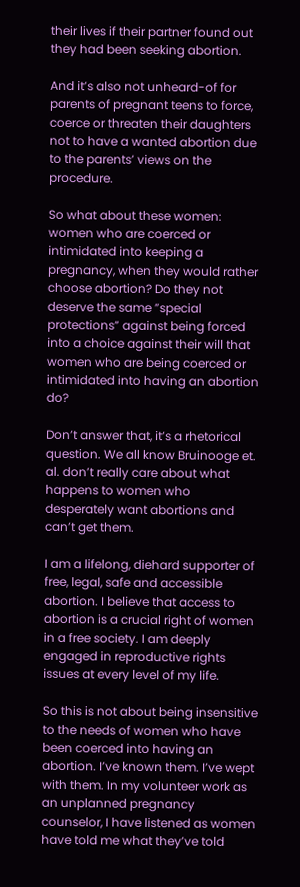their lives if their partner found out they had been seeking abortion.

And it’s also not unheard-of for parents of pregnant teens to force, coerce or threaten their daughters not to have a wanted abortion due to the parents’ views on the procedure.

So what about these women: women who are coerced or intimidated into keeping a pregnancy, when they would rather choose abortion? Do they not deserve the same ”special protections” against being forced into a choice against their will that women who are being coerced or intimidated into having an abortion do?

Don’t answer that, it’s a rhetorical question. We all know Bruinooge et. al. don’t really care about what happens to women who desperately want abortions and can’t get them.

I am a lifelong, diehard supporter of free, legal, safe and accessible abortion. I believe that access to abortion is a crucial right of women in a free society. I am deeply engaged in reproductive rights issues at every level of my life.

So this is not about being insensitive to the needs of women who have been coerced into having an abortion. I’ve known them. I’ve wept with them. In my volunteer work as an unplanned pregnancy counselor, I have listened as women have told me what they’ve told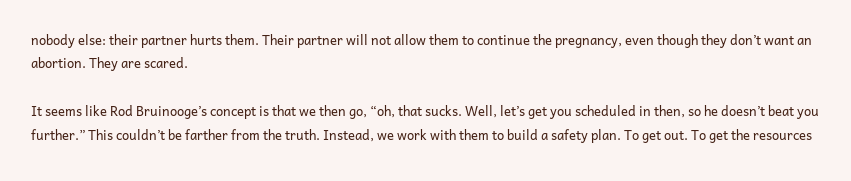nobody else: their partner hurts them. Their partner will not allow them to continue the pregnancy, even though they don’t want an abortion. They are scared.

It seems like Rod Bruinooge’s concept is that we then go, “oh, that sucks. Well, let’s get you scheduled in then, so he doesn’t beat you further.” This couldn’t be farther from the truth. Instead, we work with them to build a safety plan. To get out. To get the resources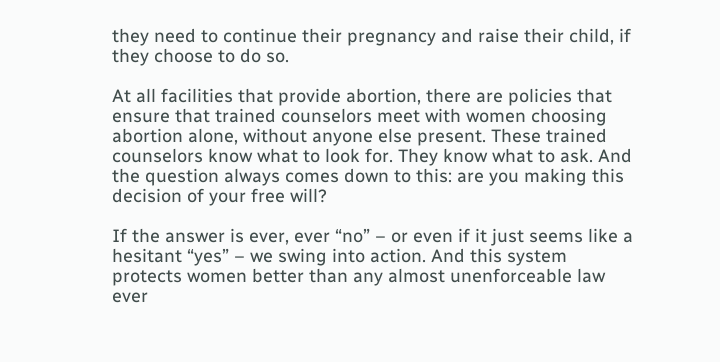they need to continue their pregnancy and raise their child, if they choose to do so.

At all facilities that provide abortion, there are policies that ensure that trained counselors meet with women choosing abortion alone, without anyone else present. These trained counselors know what to look for. They know what to ask. And the question always comes down to this: are you making this decision of your free will?

If the answer is ever, ever “no” – or even if it just seems like a hesitant “yes” – we swing into action. And this system protects women better than any almost unenforceable law ever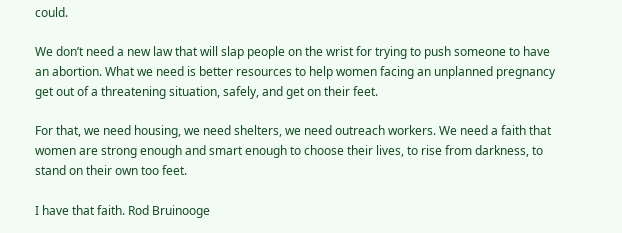could.

We don’t need a new law that will slap people on the wrist for trying to push someone to have an abortion. What we need is better resources to help women facing an unplanned pregnancy get out of a threatening situation, safely, and get on their feet.

For that, we need housing, we need shelters, we need outreach workers. We need a faith that women are strong enough and smart enough to choose their lives, to rise from darkness, to stand on their own too feet.

I have that faith. Rod Bruinooge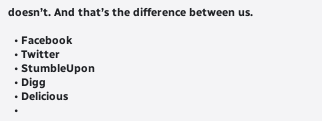doesn’t. And that’s the difference between us.

  • Facebook
  • Twitter
  • StumbleUpon
  • Digg
  • Delicious
  •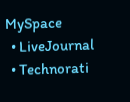MySpace
  • LiveJournal
  • Technorati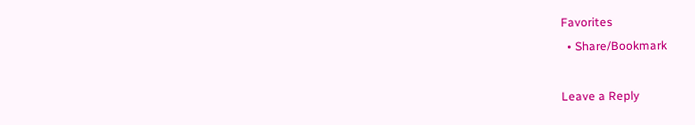Favorites
  • Share/Bookmark

Leave a Reply